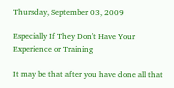Thursday, September 03, 2009

Especially If They Don't Have Your Experience or Training

It may be that after you have done all that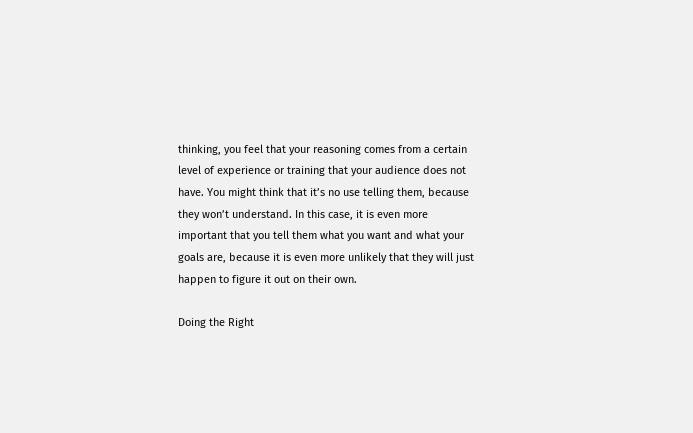thinking, you feel that your reasoning comes from a certain level of experience or training that your audience does not have. You might think that it’s no use telling them, because they won’t understand. In this case, it is even more important that you tell them what you want and what your goals are, because it is even more unlikely that they will just happen to figure it out on their own.

Doing the Right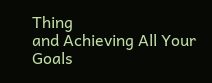Thing
and Achieving All Your Goals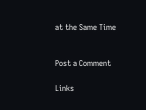at the Same Time


Post a Comment

Links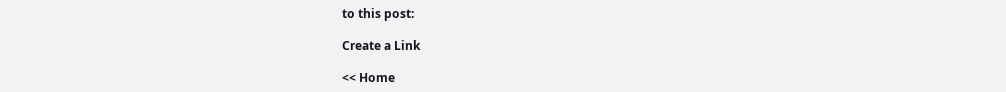to this post:

Create a Link

<< Home